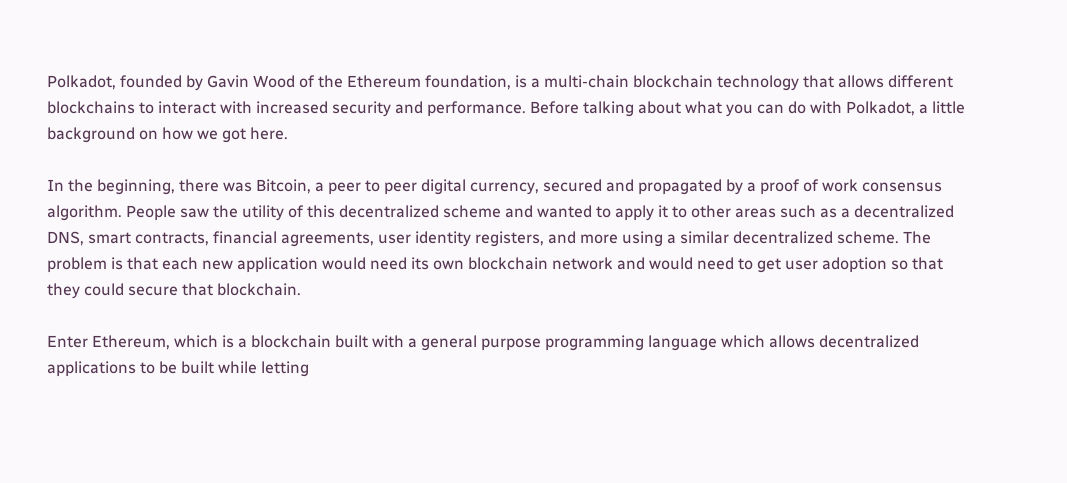Polkadot, founded by Gavin Wood of the Ethereum foundation, is a multi-chain blockchain technology that allows different blockchains to interact with increased security and performance. Before talking about what you can do with Polkadot, a little background on how we got here.

In the beginning, there was Bitcoin, a peer to peer digital currency, secured and propagated by a proof of work consensus algorithm. People saw the utility of this decentralized scheme and wanted to apply it to other areas such as a decentralized DNS, smart contracts, financial agreements, user identity registers, and more using a similar decentralized scheme. The problem is that each new application would need its own blockchain network and would need to get user adoption so that they could secure that blockchain.

Enter Ethereum, which is a blockchain built with a general purpose programming language which allows decentralized applications to be built while letting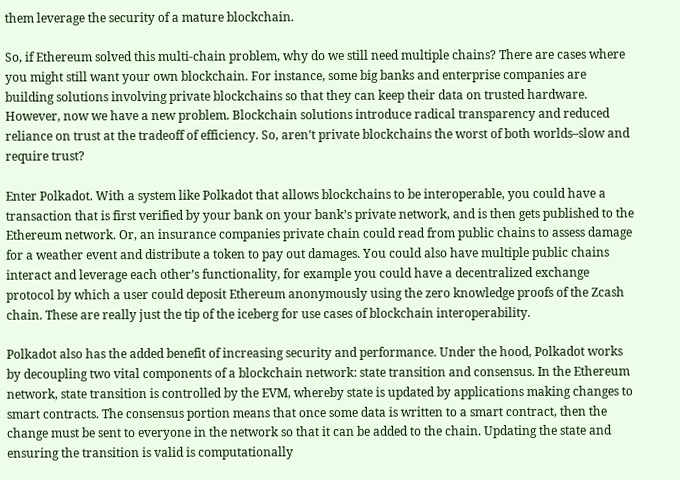them leverage the security of a mature blockchain.

So, if Ethereum solved this multi-chain problem, why do we still need multiple chains? There are cases where you might still want your own blockchain. For instance, some big banks and enterprise companies are building solutions involving private blockchains so that they can keep their data on trusted hardware. However, now we have a new problem. Blockchain solutions introduce radical transparency and reduced reliance on trust at the tradeoff of efficiency. So, aren’t private blockchains the worst of both worlds–slow and require trust?

Enter Polkadot. With a system like Polkadot that allows blockchains to be interoperable, you could have a transaction that is first verified by your bank on your bank’s private network, and is then gets published to the Ethereum network. Or, an insurance companies private chain could read from public chains to assess damage for a weather event and distribute a token to pay out damages. You could also have multiple public chains interact and leverage each other’s functionality, for example you could have a decentralized exchange protocol by which a user could deposit Ethereum anonymously using the zero knowledge proofs of the Zcash chain. These are really just the tip of the iceberg for use cases of blockchain interoperability.

Polkadot also has the added benefit of increasing security and performance. Under the hood, Polkadot works by decoupling two vital components of a blockchain network: state transition and consensus. In the Ethereum network, state transition is controlled by the EVM, whereby state is updated by applications making changes to smart contracts. The consensus portion means that once some data is written to a smart contract, then the change must be sent to everyone in the network so that it can be added to the chain. Updating the state and ensuring the transition is valid is computationally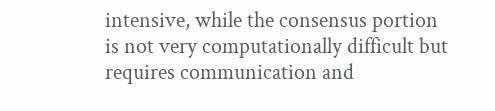intensive, while the consensus portion is not very computationally difficult but requires communication and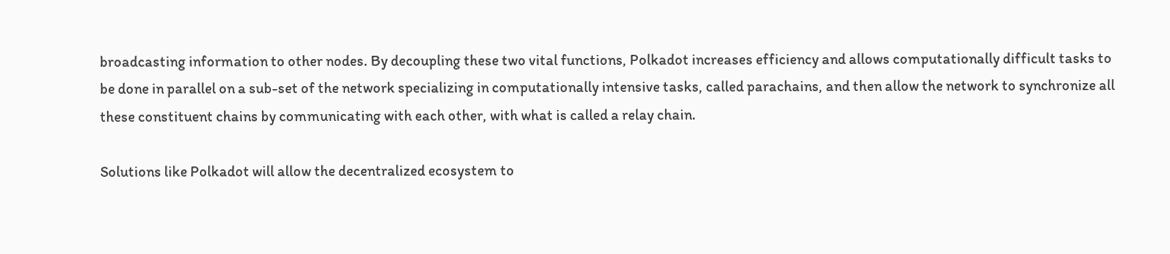broadcasting information to other nodes. By decoupling these two vital functions, Polkadot increases efficiency and allows computationally difficult tasks to be done in parallel on a sub-set of the network specializing in computationally intensive tasks, called parachains, and then allow the network to synchronize all these constituent chains by communicating with each other, with what is called a relay chain.

Solutions like Polkadot will allow the decentralized ecosystem to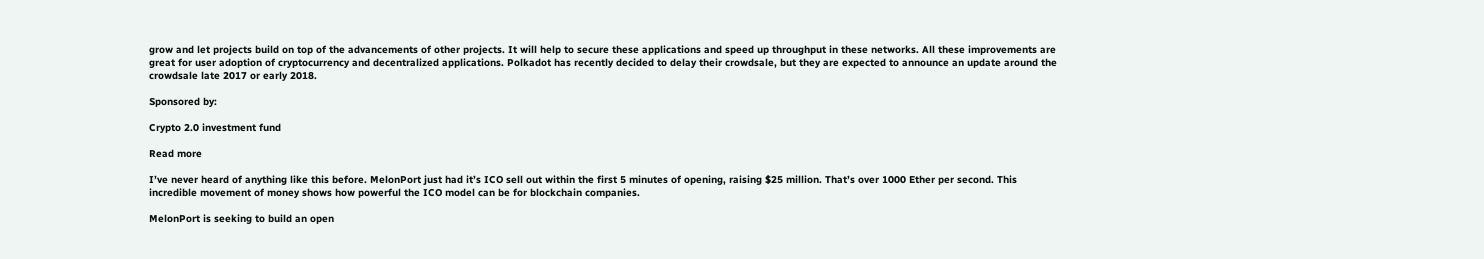grow and let projects build on top of the advancements of other projects. It will help to secure these applications and speed up throughput in these networks. All these improvements are great for user adoption of cryptocurrency and decentralized applications. Polkadot has recently decided to delay their crowdsale, but they are expected to announce an update around the crowdsale late 2017 or early 2018.

Sponsored by:

Crypto 2.0 investment fund

Read more

I’ve never heard of anything like this before. MelonPort just had it’s ICO sell out within the first 5 minutes of opening, raising $25 million. That’s over 1000 Ether per second. This incredible movement of money shows how powerful the ICO model can be for blockchain companies.

MelonPort is seeking to build an open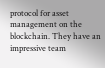protocol for asset management on the blockchain. They have an impressive team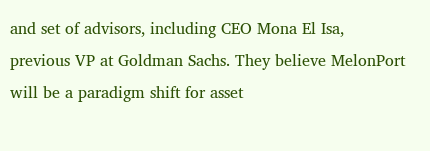and set of advisors, including CEO Mona El Isa, previous VP at Goldman Sachs. They believe MelonPort will be a paradigm shift for asset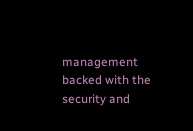management backed with the security and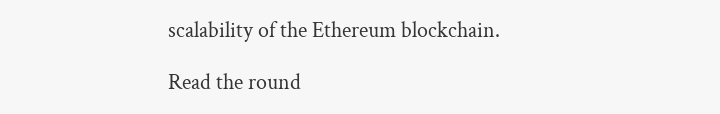scalability of the Ethereum blockchain.

Read the round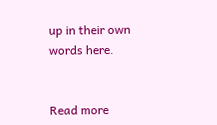up in their own words here.


Read more